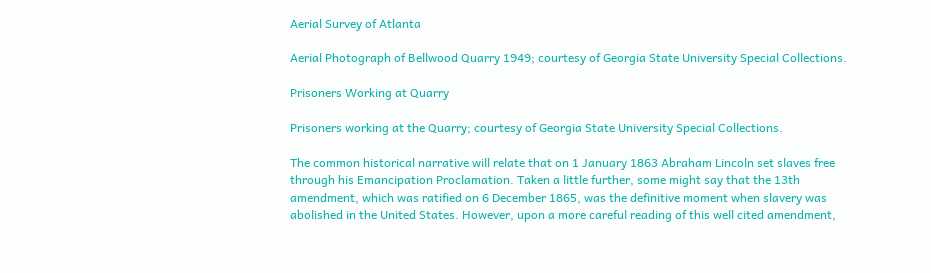Aerial Survey of Atlanta

Aerial Photograph of Bellwood Quarry 1949; courtesy of Georgia State University Special Collections.

Prisoners Working at Quarry

Prisoners working at the Quarry; courtesy of Georgia State University Special Collections.

The common historical narrative will relate that on 1 January 1863 Abraham Lincoln set slaves free through his Emancipation Proclamation. Taken a little further, some might say that the 13th amendment, which was ratified on 6 December 1865, was the definitive moment when slavery was abolished in the United States. However, upon a more careful reading of this well cited amendment,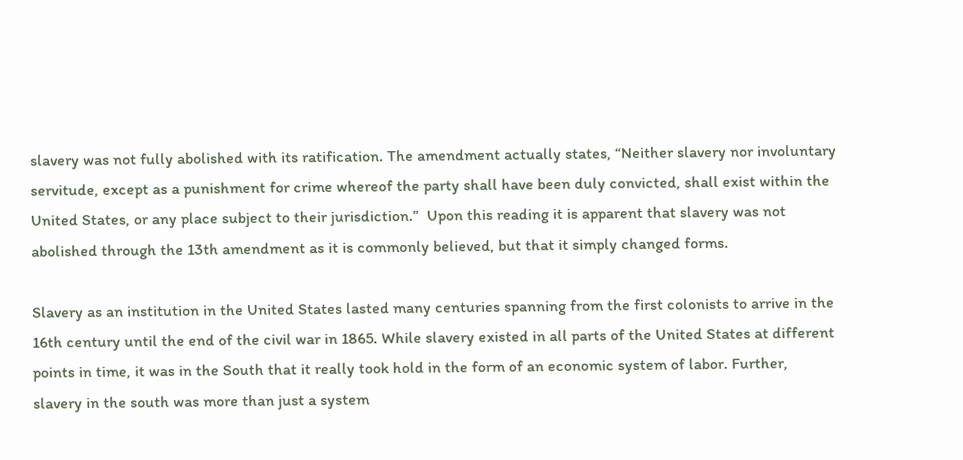slavery was not fully abolished with its ratification. The amendment actually states, “Neither slavery nor involuntary servitude, except as a punishment for crime whereof the party shall have been duly convicted, shall exist within the United States, or any place subject to their jurisdiction.”  Upon this reading it is apparent that slavery was not abolished through the 13th amendment as it is commonly believed, but that it simply changed forms.

Slavery as an institution in the United States lasted many centuries spanning from the first colonists to arrive in the 16th century until the end of the civil war in 1865. While slavery existed in all parts of the United States at different points in time, it was in the South that it really took hold in the form of an economic system of labor. Further, slavery in the south was more than just a system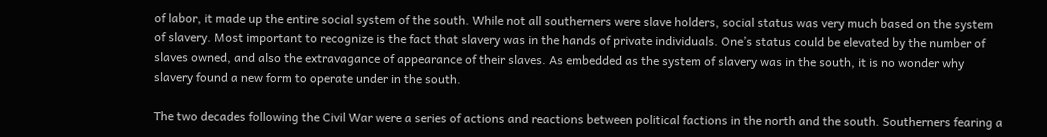of labor, it made up the entire social system of the south. While not all southerners were slave holders, social status was very much based on the system of slavery. Most important to recognize is the fact that slavery was in the hands of private individuals. One’s status could be elevated by the number of slaves owned, and also the extravagance of appearance of their slaves. As embedded as the system of slavery was in the south, it is no wonder why slavery found a new form to operate under in the south.

The two decades following the Civil War were a series of actions and reactions between political factions in the north and the south. Southerners fearing a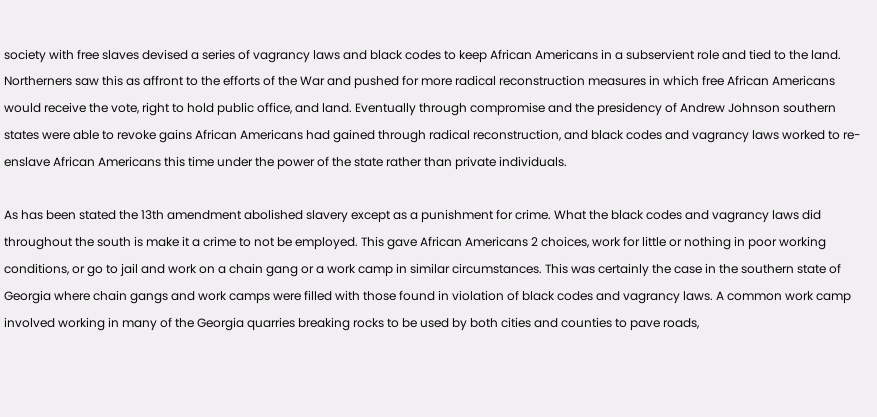society with free slaves devised a series of vagrancy laws and black codes to keep African Americans in a subservient role and tied to the land. Northerners saw this as affront to the efforts of the War and pushed for more radical reconstruction measures in which free African Americans would receive the vote, right to hold public office, and land. Eventually through compromise and the presidency of Andrew Johnson southern states were able to revoke gains African Americans had gained through radical reconstruction, and black codes and vagrancy laws worked to re-enslave African Americans this time under the power of the state rather than private individuals.

As has been stated the 13th amendment abolished slavery except as a punishment for crime. What the black codes and vagrancy laws did throughout the south is make it a crime to not be employed. This gave African Americans 2 choices, work for little or nothing in poor working conditions, or go to jail and work on a chain gang or a work camp in similar circumstances. This was certainly the case in the southern state of Georgia where chain gangs and work camps were filled with those found in violation of black codes and vagrancy laws. A common work camp involved working in many of the Georgia quarries breaking rocks to be used by both cities and counties to pave roads,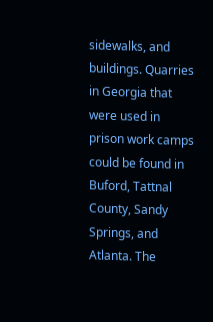sidewalks, and buildings. Quarries in Georgia that were used in prison work camps could be found in Buford, Tattnal County, Sandy Springs, and Atlanta. The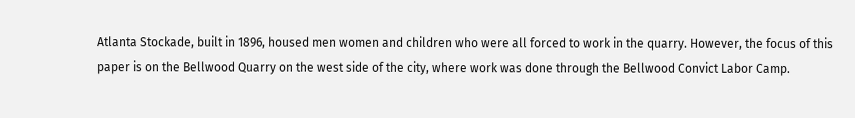Atlanta Stockade, built in 1896, housed men women and children who were all forced to work in the quarry. However, the focus of this paper is on the Bellwood Quarry on the west side of the city, where work was done through the Bellwood Convict Labor Camp.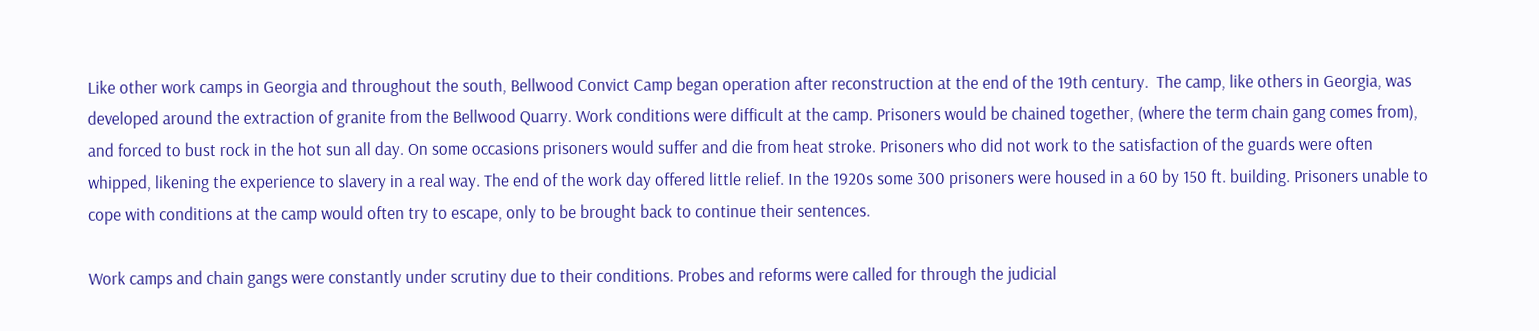Like other work camps in Georgia and throughout the south, Bellwood Convict Camp began operation after reconstruction at the end of the 19th century.  The camp, like others in Georgia, was developed around the extraction of granite from the Bellwood Quarry. Work conditions were difficult at the camp. Prisoners would be chained together, (where the term chain gang comes from), and forced to bust rock in the hot sun all day. On some occasions prisoners would suffer and die from heat stroke. Prisoners who did not work to the satisfaction of the guards were often whipped, likening the experience to slavery in a real way. The end of the work day offered little relief. In the 1920s some 300 prisoners were housed in a 60 by 150 ft. building. Prisoners unable to cope with conditions at the camp would often try to escape, only to be brought back to continue their sentences.

Work camps and chain gangs were constantly under scrutiny due to their conditions. Probes and reforms were called for through the judicial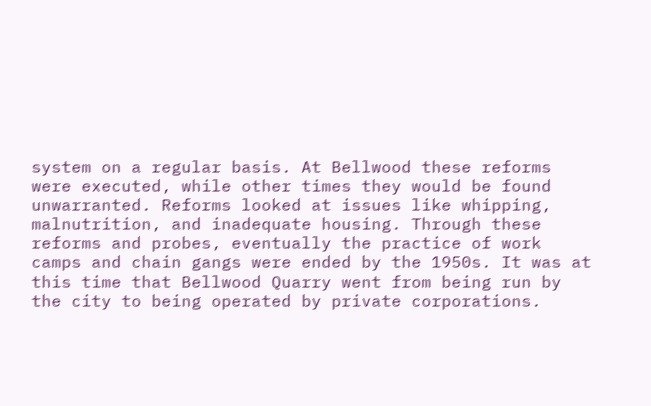system on a regular basis. At Bellwood these reforms were executed, while other times they would be found unwarranted. Reforms looked at issues like whipping, malnutrition, and inadequate housing. Through these reforms and probes, eventually the practice of work camps and chain gangs were ended by the 1950s. It was at this time that Bellwood Quarry went from being run by the city to being operated by private corporations.